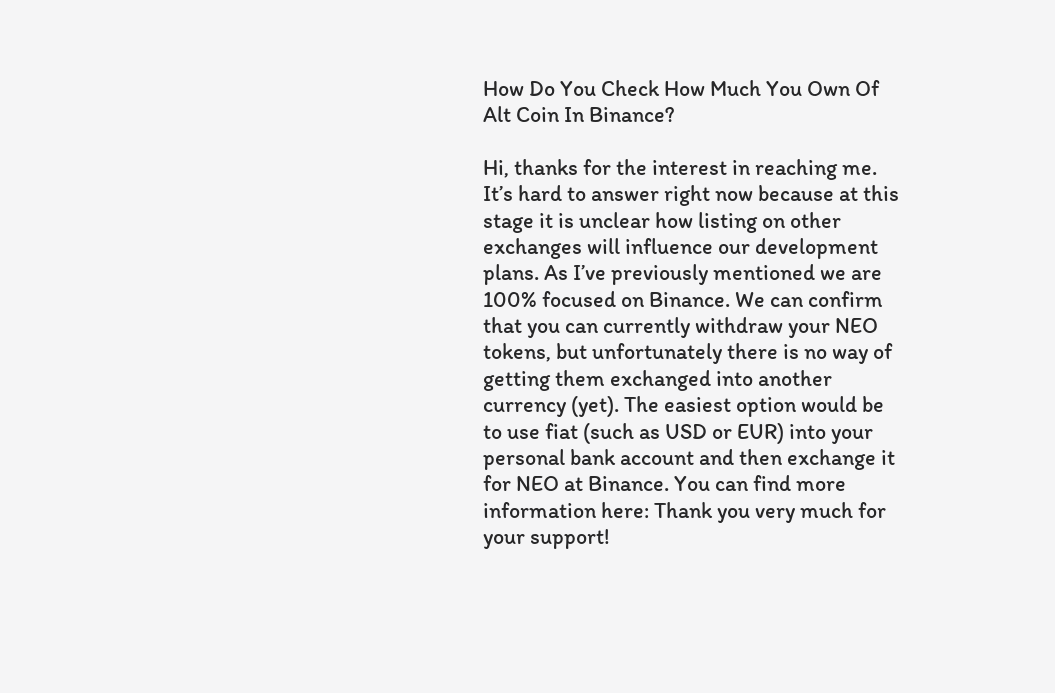How Do You Check How Much You Own Of Alt Coin In Binance?

Hi, thanks for the interest in reaching me. It’s hard to answer right now because at this stage it is unclear how listing on other exchanges will influence our development plans. As I’ve previously mentioned we are 100% focused on Binance. We can confirm that you can currently withdraw your NEO tokens, but unfortunately there is no way of getting them exchanged into another currency (yet). The easiest option would be to use fiat (such as USD or EUR) into your personal bank account and then exchange it for NEO at Binance. You can find more information here: Thank you very much for your support!